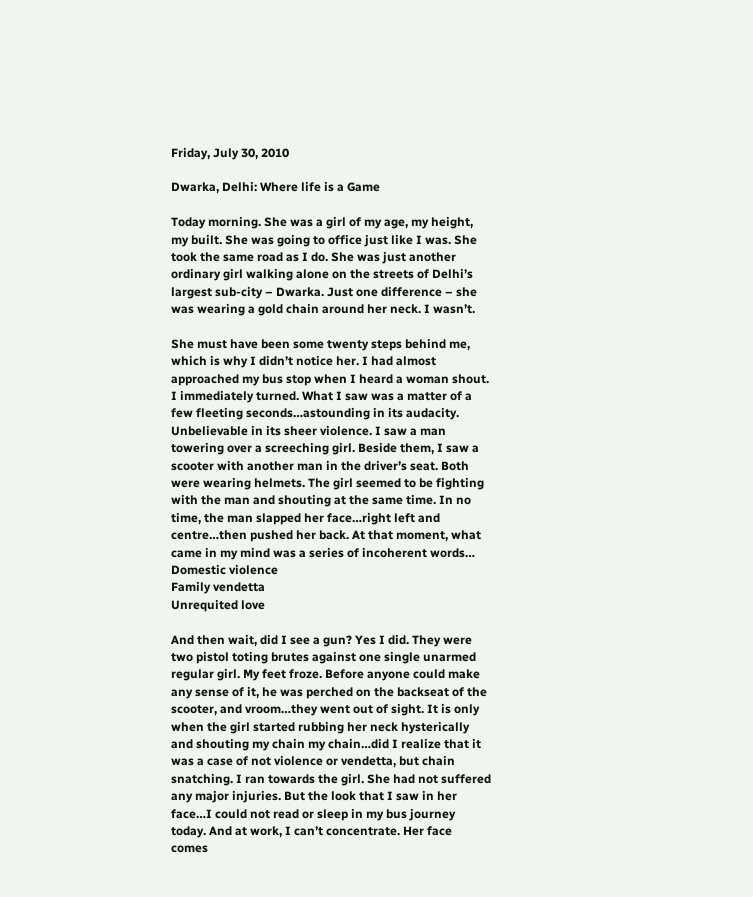Friday, July 30, 2010

Dwarka, Delhi: Where life is a Game

Today morning. She was a girl of my age, my height, my built. She was going to office just like I was. She took the same road as I do. She was just another ordinary girl walking alone on the streets of Delhi’s largest sub-city – Dwarka. Just one difference – she was wearing a gold chain around her neck. I wasn’t.

She must have been some twenty steps behind me, which is why I didn’t notice her. I had almost approached my bus stop when I heard a woman shout. I immediately turned. What I saw was a matter of a few fleeting seconds…astounding in its audacity. Unbelievable in its sheer violence. I saw a man towering over a screeching girl. Beside them, I saw a scooter with another man in the driver’s seat. Both were wearing helmets. The girl seemed to be fighting with the man and shouting at the same time. In no time, the man slapped her face…right left and centre…then pushed her back. At that moment, what came in my mind was a series of incoherent words…
Domestic violence
Family vendetta
Unrequited love

And then wait, did I see a gun? Yes I did. They were two pistol toting brutes against one single unarmed regular girl. My feet froze. Before anyone could make any sense of it, he was perched on the backseat of the scooter, and vroom…they went out of sight. It is only when the girl started rubbing her neck hysterically and shouting my chain my chain…did I realize that it was a case of not violence or vendetta, but chain snatching. I ran towards the girl. She had not suffered any major injuries. But the look that I saw in her face…I could not read or sleep in my bus journey today. And at work, I can’t concentrate. Her face comes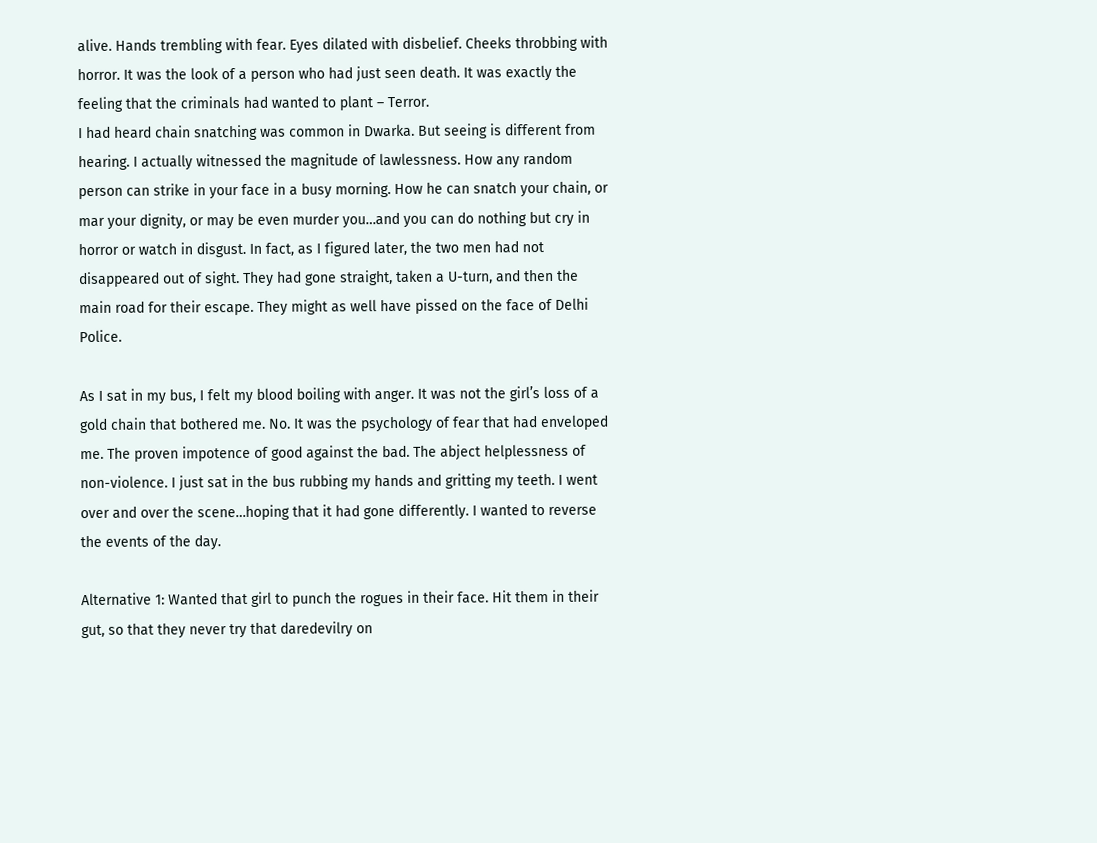alive. Hands trembling with fear. Eyes dilated with disbelief. Cheeks throbbing with horror. It was the look of a person who had just seen death. It was exactly the feeling that the criminals had wanted to plant – Terror.
I had heard chain snatching was common in Dwarka. But seeing is different from hearing. I actually witnessed the magnitude of lawlessness. How any random person can strike in your face in a busy morning. How he can snatch your chain, or mar your dignity, or may be even murder you…and you can do nothing but cry in horror or watch in disgust. In fact, as I figured later, the two men had not disappeared out of sight. They had gone straight, taken a U-turn, and then the main road for their escape. They might as well have pissed on the face of Delhi Police.

As I sat in my bus, I felt my blood boiling with anger. It was not the girl’s loss of a gold chain that bothered me. No. It was the psychology of fear that had enveloped me. The proven impotence of good against the bad. The abject helplessness of non-violence. I just sat in the bus rubbing my hands and gritting my teeth. I went over and over the scene…hoping that it had gone differently. I wanted to reverse the events of the day.

Alternative 1: Wanted that girl to punch the rogues in their face. Hit them in their gut, so that they never try that daredevilry on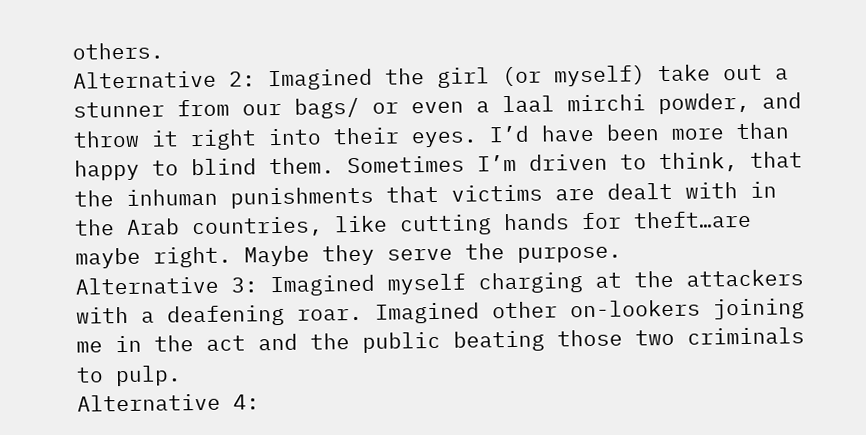others.
Alternative 2: Imagined the girl (or myself) take out a stunner from our bags/ or even a laal mirchi powder, and throw it right into their eyes. I’d have been more than happy to blind them. Sometimes I’m driven to think, that the inhuman punishments that victims are dealt with in the Arab countries, like cutting hands for theft…are maybe right. Maybe they serve the purpose.
Alternative 3: Imagined myself charging at the attackers with a deafening roar. Imagined other on-lookers joining me in the act and the public beating those two criminals to pulp.
Alternative 4: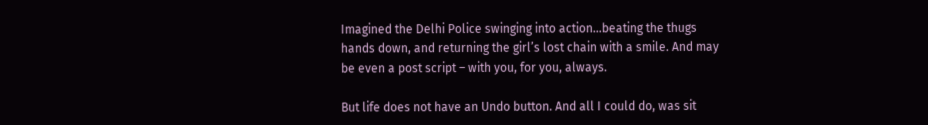Imagined the Delhi Police swinging into action…beating the thugs hands down, and returning the girl’s lost chain with a smile. And may be even a post script – with you, for you, always.

But life does not have an Undo button. And all I could do, was sit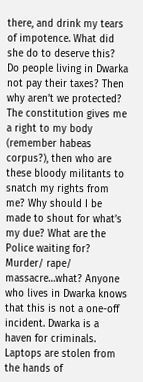there, and drink my tears of impotence. What did she do to deserve this? Do people living in Dwarka not pay their taxes? Then why aren’t we protected? The constitution gives me a right to my body (remember habeas corpus?), then who are these bloody militants to snatch my rights from me? Why should I be made to shout for what’s my due? What are the Police waiting for? Murder/ rape/ massacre…what? Anyone who lives in Dwarka knows that this is not a one-off incident. Dwarka is a haven for criminals. Laptops are stolen from the hands of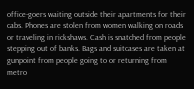office-goers waiting outside their apartments for their cabs. Phones are stolen from women walking on roads or traveling in rickshaws. Cash is snatched from people stepping out of banks. Bags and suitcases are taken at gunpoint from people going to or returning from metro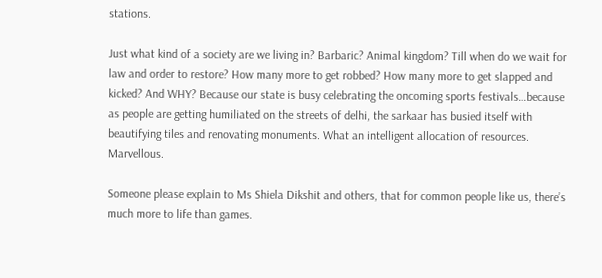stations.

Just what kind of a society are we living in? Barbaric? Animal kingdom? Till when do we wait for law and order to restore? How many more to get robbed? How many more to get slapped and kicked? And WHY? Because our state is busy celebrating the oncoming sports festivals…because as people are getting humiliated on the streets of delhi, the sarkaar has busied itself with beautifying tiles and renovating monuments. What an intelligent allocation of resources. Marvellous.

Someone please explain to Ms Shiela Dikshit and others, that for common people like us, there’s much more to life than games.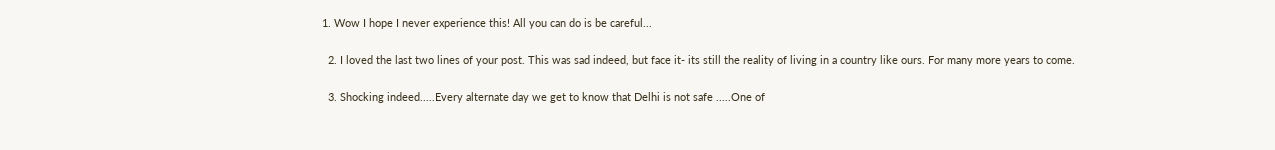1. Wow I hope I never experience this! All you can do is be careful...

  2. I loved the last two lines of your post. This was sad indeed, but face it- its still the reality of living in a country like ours. For many more years to come.

  3. Shocking indeed.....Every alternate day we get to know that Delhi is not safe .....One of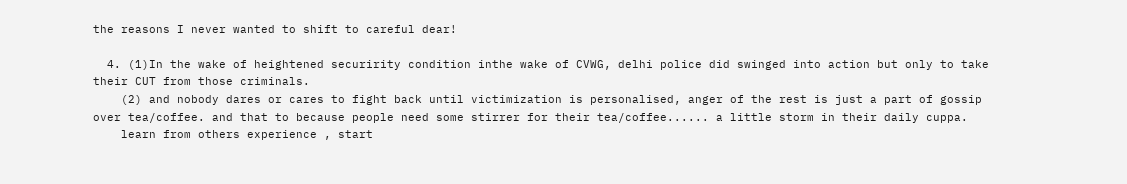the reasons I never wanted to shift to careful dear!

  4. (1)In the wake of heightened securirity condition inthe wake of CVWG, delhi police did swinged into action but only to take their CUT from those criminals.
    (2) and nobody dares or cares to fight back until victimization is personalised, anger of the rest is just a part of gossip over tea/coffee. and that to because people need some stirrer for their tea/coffee...... a little storm in their daily cuppa.
    learn from others experience , start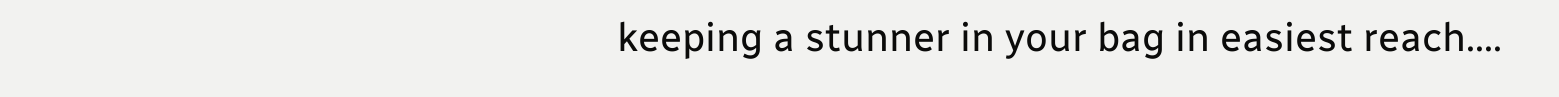keeping a stunner in your bag in easiest reach....